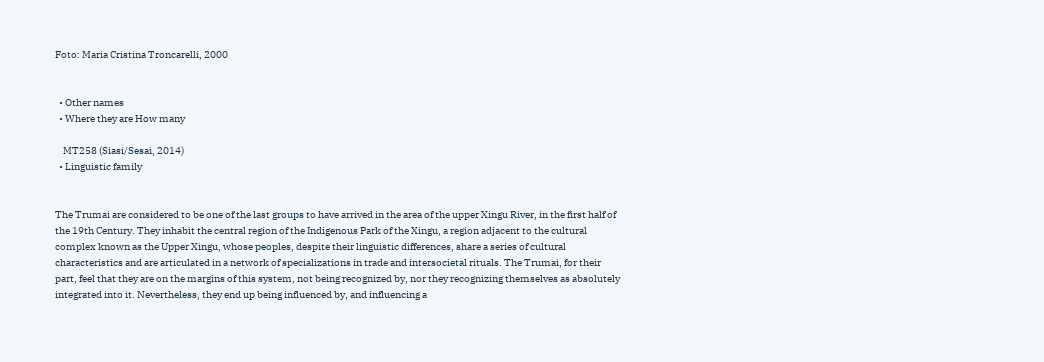Foto: Maria Cristina Troncarelli, 2000


  • Other names
  • Where they are How many

    MT258 (Siasi/Sesai, 2014)
  • Linguistic family


The Trumai are considered to be one of the last groups to have arrived in the area of the upper Xingu River, in the first half of the 19th Century. They inhabit the central region of the Indigenous Park of the Xingu, a region adjacent to the cultural complex known as the Upper Xingu, whose peoples, despite their linguistic differences, share a series of cultural characteristics and are articulated in a network of specializations in trade and intersocietal rituals. The Trumai, for their part, feel that they are on the margins of this system, not being recognized by, nor they recognizing themselves as absolutely integrated into it. Nevertheless, they end up being influenced by, and influencing a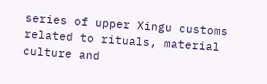series of upper Xingu customs related to rituals, material culture and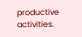productive activities.